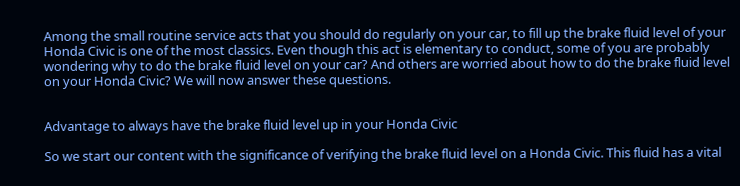Among the small routine service acts that you should do regularly on your car, to fill up the brake fluid level of your Honda Civic is one of the most classics. Even though this act is elementary to conduct, some of you are probably wondering why to do the brake fluid level on your car? And others are worried about how to do the brake fluid level on your Honda Civic? We will now answer these questions.


Advantage to always have the brake fluid level up in your Honda Civic

So we start our content with the significance of verifying the brake fluid level on a Honda Civic. This fluid has a vital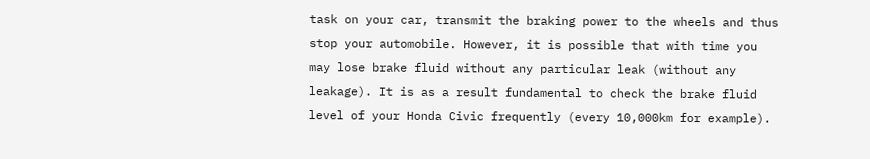task on your car, transmit the braking power to the wheels and thus stop your automobile. However, it is possible that with time you may lose brake fluid without any particular leak (without any leakage). It is as a result fundamental to check the brake fluid level of your Honda Civic frequently (every 10,000km for example).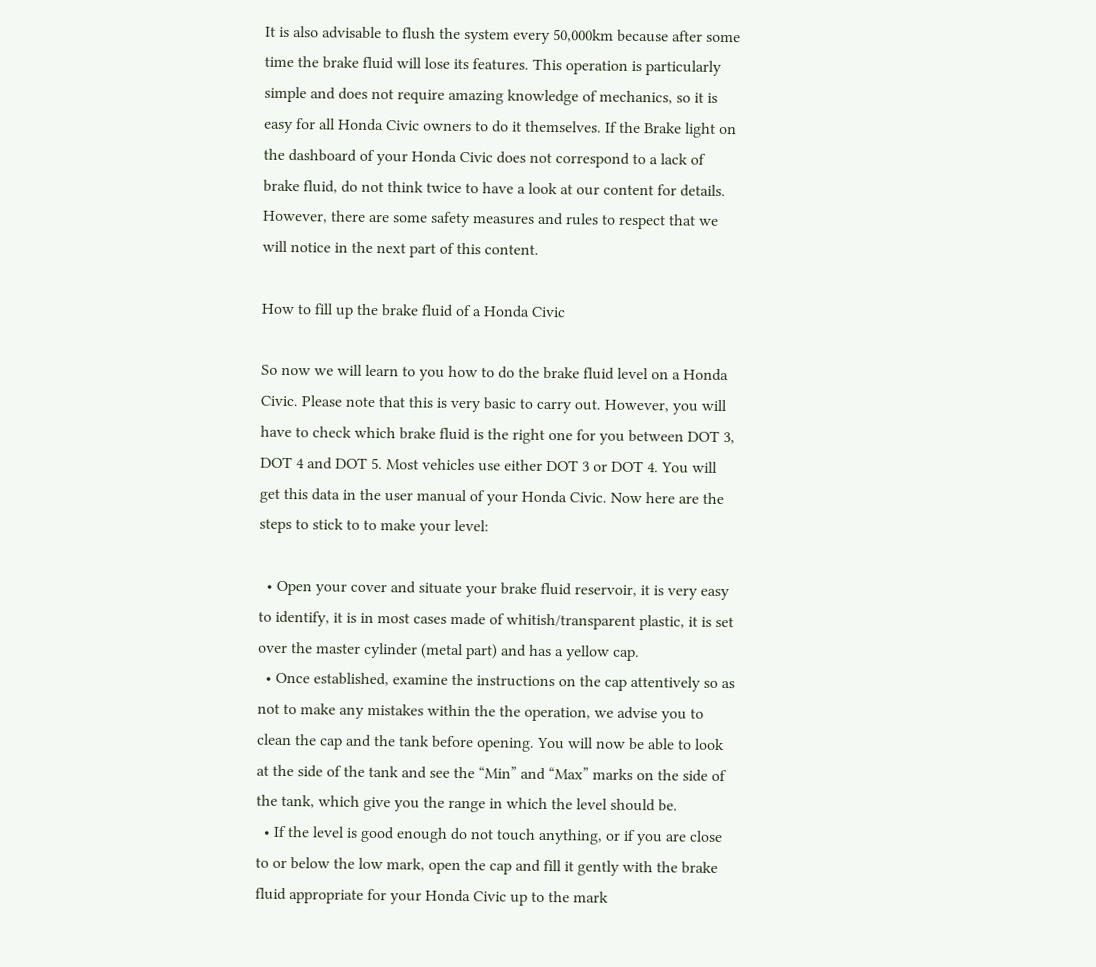It is also advisable to flush the system every 50,000km because after some time the brake fluid will lose its features. This operation is particularly simple and does not require amazing knowledge of mechanics, so it is easy for all Honda Civic owners to do it themselves. If the Brake light on the dashboard of your Honda Civic does not correspond to a lack of brake fluid, do not think twice to have a look at our content for details. However, there are some safety measures and rules to respect that we will notice in the next part of this content.

How to fill up the brake fluid of a Honda Civic

So now we will learn to you how to do the brake fluid level on a Honda Civic. Please note that this is very basic to carry out. However, you will have to check which brake fluid is the right one for you between DOT 3, DOT 4 and DOT 5. Most vehicles use either DOT 3 or DOT 4. You will get this data in the user manual of your Honda Civic. Now here are the steps to stick to to make your level:

  • Open your cover and situate your brake fluid reservoir, it is very easy to identify, it is in most cases made of whitish/transparent plastic, it is set over the master cylinder (metal part) and has a yellow cap.
  • Once established, examine the instructions on the cap attentively so as not to make any mistakes within the the operation, we advise you to clean the cap and the tank before opening. You will now be able to look at the side of the tank and see the “Min” and “Max” marks on the side of the tank, which give you the range in which the level should be.
  • If the level is good enough do not touch anything, or if you are close to or below the low mark, open the cap and fill it gently with the brake fluid appropriate for your Honda Civic up to the mark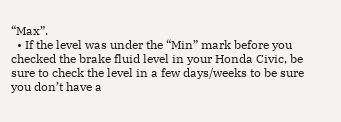“Max”.
  • If the level was under the “Min” mark before you checked the brake fluid level in your Honda Civic, be sure to check the level in a few days/weeks to be sure you don’t have a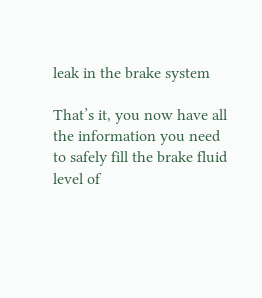leak in the brake system

That’s it, you now have all the information you need to safely fill the brake fluid level of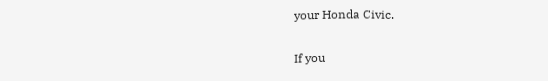your Honda Civic.

If you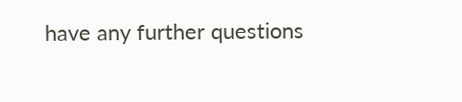have any further questions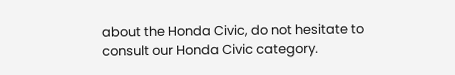about the Honda Civic, do not hesitate to consult our Honda Civic category.